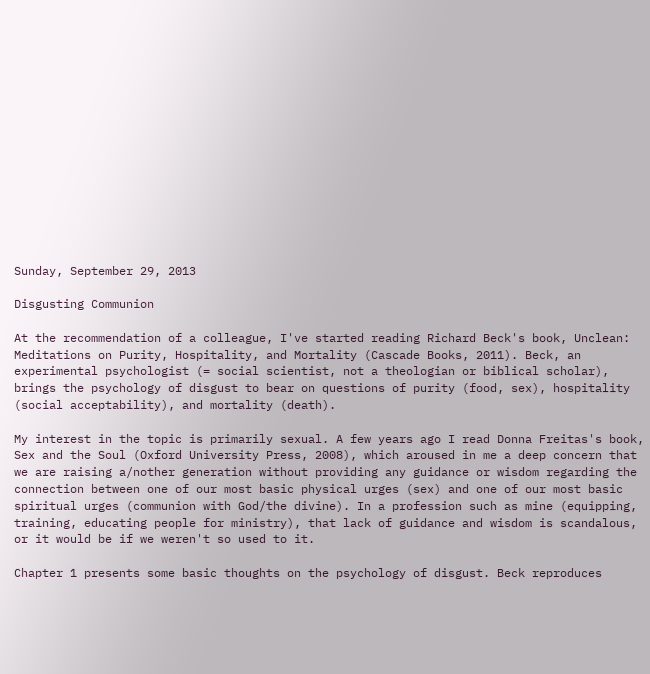Sunday, September 29, 2013

Disgusting Communion

At the recommendation of a colleague, I've started reading Richard Beck's book, Unclean: Meditations on Purity, Hospitality, and Mortality (Cascade Books, 2011). Beck, an experimental psychologist (= social scientist, not a theologian or biblical scholar), brings the psychology of disgust to bear on questions of purity (food, sex), hospitality (social acceptability), and mortality (death).

My interest in the topic is primarily sexual. A few years ago I read Donna Freitas's book, Sex and the Soul (Oxford University Press, 2008), which aroused in me a deep concern that we are raising a/nother generation without providing any guidance or wisdom regarding the connection between one of our most basic physical urges (sex) and one of our most basic spiritual urges (communion with God/the divine). In a profession such as mine (equipping, training, educating people for ministry), that lack of guidance and wisdom is scandalous, or it would be if we weren't so used to it.

Chapter 1 presents some basic thoughts on the psychology of disgust. Beck reproduces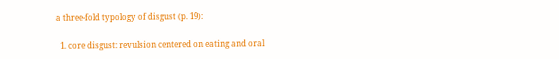a three-fold typology of disgust (p. 19):

  1. core disgust: revulsion centered on eating and oral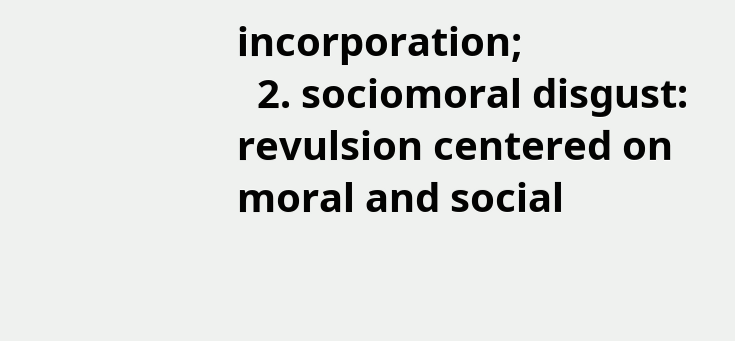incorporation;
  2. sociomoral disgust: revulsion centered on moral and social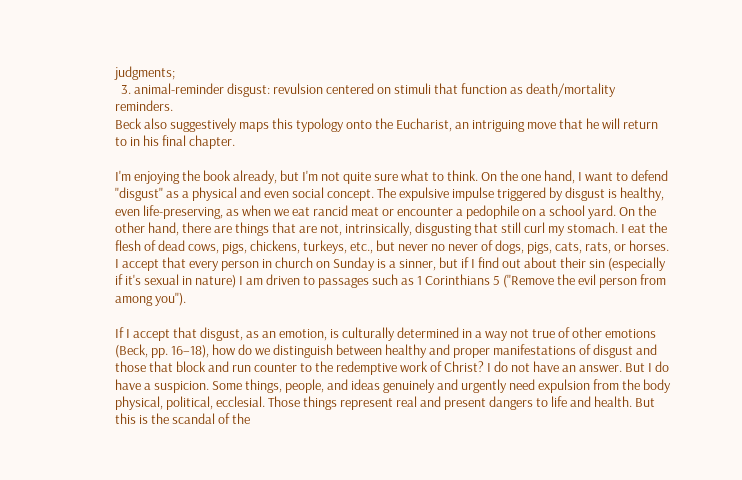judgments;
  3. animal-reminder disgust: revulsion centered on stimuli that function as death/mortality reminders.
Beck also suggestively maps this typology onto the Eucharist, an intriguing move that he will return to in his final chapter.

I'm enjoying the book already, but I'm not quite sure what to think. On the one hand, I want to defend "disgust" as a physical and even social concept. The expulsive impulse triggered by disgust is healthy, even life-preserving, as when we eat rancid meat or encounter a pedophile on a school yard. On the other hand, there are things that are not, intrinsically, disgusting that still curl my stomach. I eat the flesh of dead cows, pigs, chickens, turkeys, etc., but never no never of dogs, pigs, cats, rats, or horses. I accept that every person in church on Sunday is a sinner, but if I find out about their sin (especially if it's sexual in nature) I am driven to passages such as 1 Corinthians 5 ("Remove the evil person from among you").

If I accept that disgust, as an emotion, is culturally determined in a way not true of other emotions (Beck, pp. 16–18), how do we distinguish between healthy and proper manifestations of disgust and those that block and run counter to the redemptive work of Christ? I do not have an answer. But I do have a suspicion. Some things, people, and ideas genuinely and urgently need expulsion from the body physical, political, ecclesial. Those things represent real and present dangers to life and health. But this is the scandal of the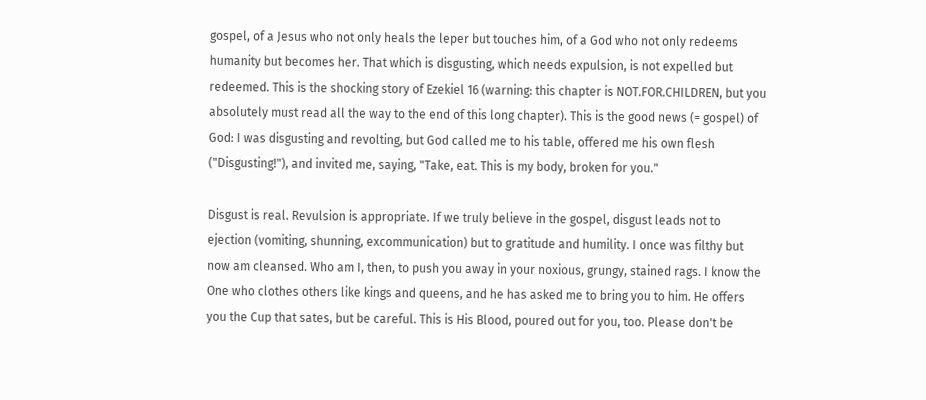gospel, of a Jesus who not only heals the leper but touches him, of a God who not only redeems humanity but becomes her. That which is disgusting, which needs expulsion, is not expelled but redeemed. This is the shocking story of Ezekiel 16 (warning: this chapter is NOT.FOR.CHILDREN, but you absolutely must read all the way to the end of this long chapter). This is the good news (= gospel) of God: I was disgusting and revolting, but God called me to his table, offered me his own flesh ("Disgusting!"), and invited me, saying, "Take, eat. This is my body, broken for you."

Disgust is real. Revulsion is appropriate. If we truly believe in the gospel, disgust leads not to ejection (vomiting, shunning, excommunication) but to gratitude and humility. I once was filthy but now am cleansed. Who am I, then, to push you away in your noxious, grungy, stained rags. I know the One who clothes others like kings and queens, and he has asked me to bring you to him. He offers you the Cup that sates, but be careful. This is His Blood, poured out for you, too. Please don't be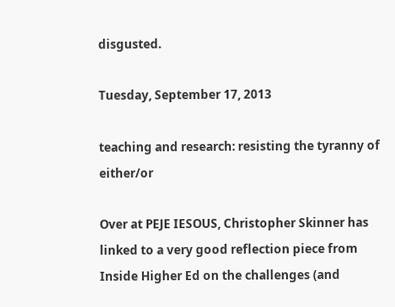disgusted.

Tuesday, September 17, 2013

teaching and research: resisting the tyranny of either/or

Over at PEJE IESOUS, Christopher Skinner has linked to a very good reflection piece from Inside Higher Ed on the challenges (and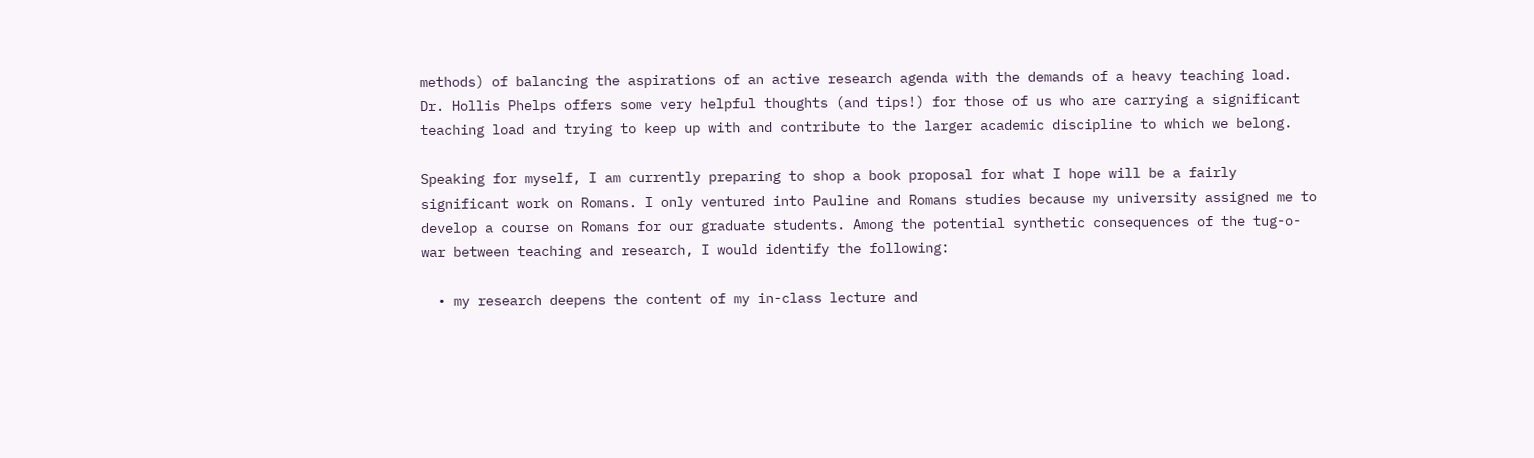methods) of balancing the aspirations of an active research agenda with the demands of a heavy teaching load. Dr. Hollis Phelps offers some very helpful thoughts (and tips!) for those of us who are carrying a significant teaching load and trying to keep up with and contribute to the larger academic discipline to which we belong.

Speaking for myself, I am currently preparing to shop a book proposal for what I hope will be a fairly significant work on Romans. I only ventured into Pauline and Romans studies because my university assigned me to develop a course on Romans for our graduate students. Among the potential synthetic consequences of the tug-o-war between teaching and research, I would identify the following:

  • my research deepens the content of my in-class lecture and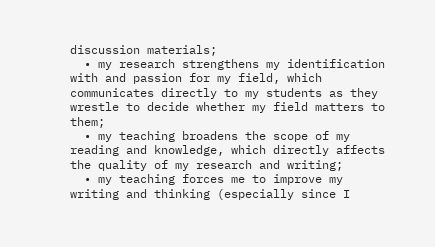discussion materials;
  • my research strengthens my identification with and passion for my field, which communicates directly to my students as they wrestle to decide whether my field matters to them;
  • my teaching broadens the scope of my reading and knowledge, which directly affects the quality of my research and writing;
  • my teaching forces me to improve my writing and thinking (especially since I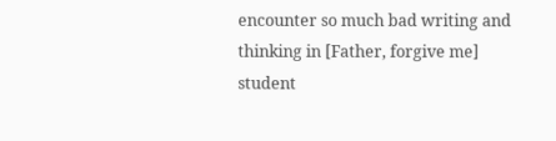encounter so much bad writing and thinking in [Father, forgive me] student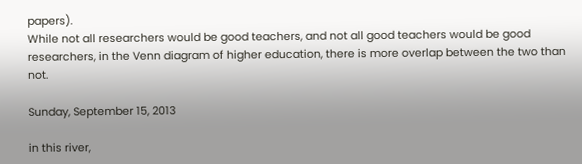papers).
While not all researchers would be good teachers, and not all good teachers would be good researchers, in the Venn diagram of higher education, there is more overlap between the two than not.

Sunday, September 15, 2013

in this river,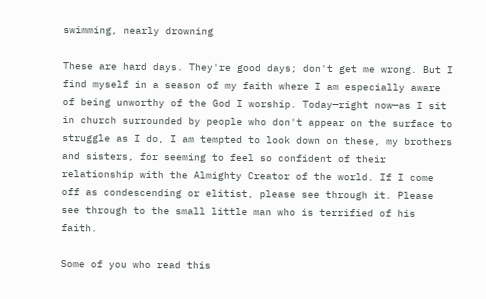swimming, nearly drowning

These are hard days. They're good days; don't get me wrong. But I find myself in a season of my faith where I am especially aware of being unworthy of the God I worship. Today—right now—as I sit in church surrounded by people who don't appear on the surface to struggle as I do, I am tempted to look down on these, my brothers and sisters, for seeming to feel so confident of their relationship with the Almighty Creator of the world. If I come off as condescending or elitist, please see through it. Please see through to the small little man who is terrified of his faith.

Some of you who read this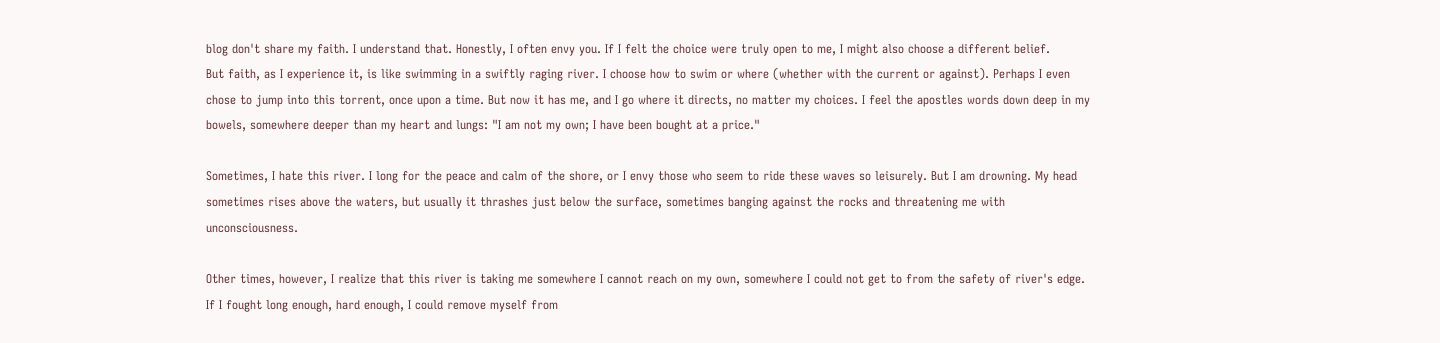blog don't share my faith. I understand that. Honestly, I often envy you. If I felt the choice were truly open to me, I might also choose a different belief.
But faith, as I experience it, is like swimming in a swiftly raging river. I choose how to swim or where (whether with the current or against). Perhaps I even chose to jump into this torrent, once upon a time. But now it has me, and I go where it directs, no matter my choices. I feel the apostles words down deep in my bowels, somewhere deeper than my heart and lungs: "I am not my own; I have been bought at a price."

Sometimes, I hate this river. I long for the peace and calm of the shore, or I envy those who seem to ride these waves so leisurely. But I am drowning. My head sometimes rises above the waters, but usually it thrashes just below the surface, sometimes banging against the rocks and threatening me with unconsciousness.

Other times, however, I realize that this river is taking me somewhere I cannot reach on my own, somewhere I could not get to from the safety of river's edge. If I fought long enough, hard enough, I could remove myself from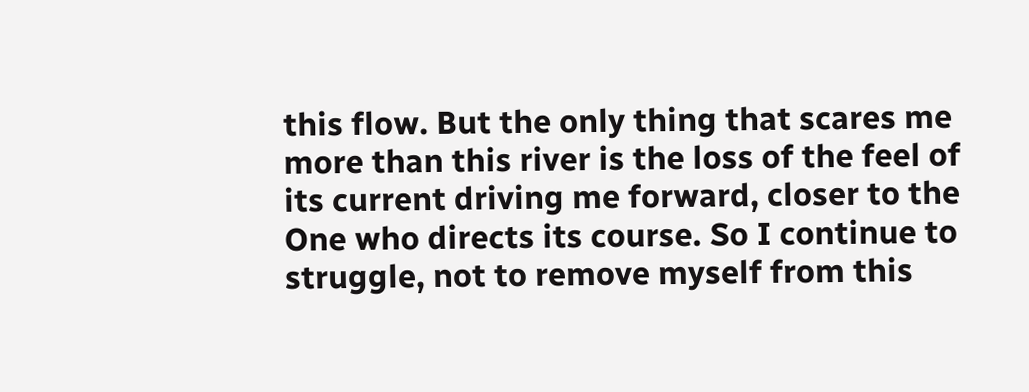this flow. But the only thing that scares me more than this river is the loss of the feel of its current driving me forward, closer to the One who directs its course. So I continue to struggle, not to remove myself from this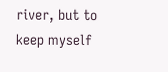river, but to keep myself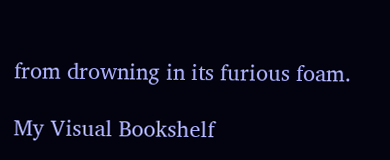from drowning in its furious foam.

My Visual Bookshelf